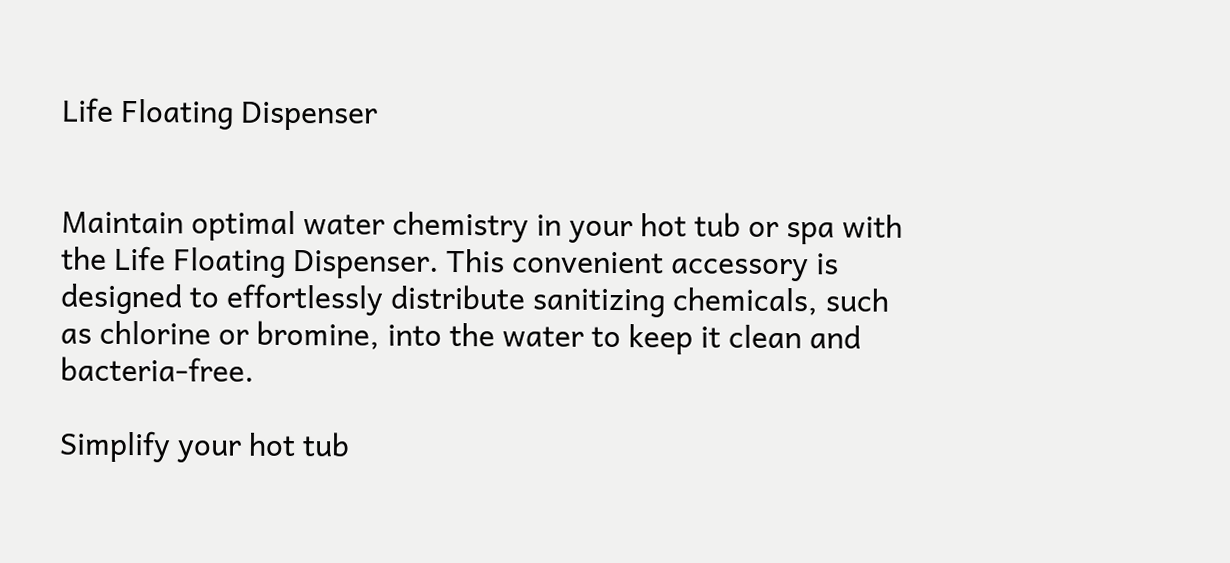Life Floating Dispenser


Maintain optimal water chemistry in your hot tub or spa with the Life Floating Dispenser. This convenient accessory is designed to effortlessly distribute sanitizing chemicals, such as chlorine or bromine, into the water to keep it clean and bacteria-free.

Simplify your hot tub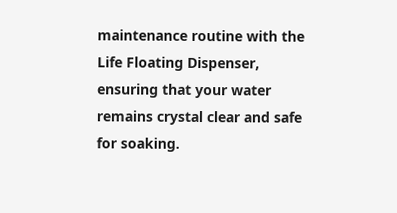maintenance routine with the Life Floating Dispenser, ensuring that your water remains crystal clear and safe for soaking.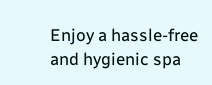Enjoy a hassle-free and hygienic spa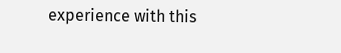experience with this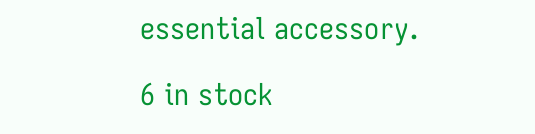essential accessory.

6 in stock